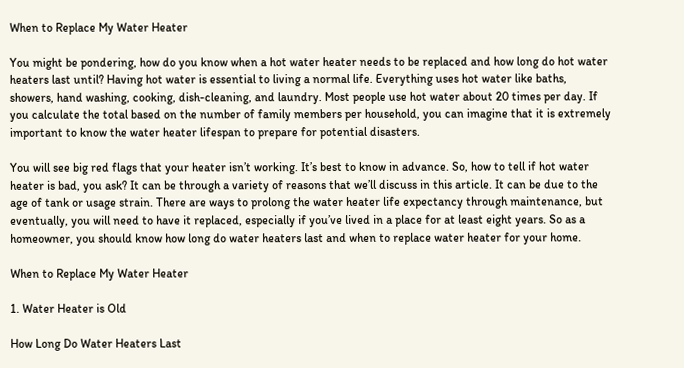When to Replace My Water Heater

You might be pondering, how do you know when a hot water heater needs to be replaced and how long do hot water heaters last until? Having hot water is essential to living a normal life. Everything uses hot water like baths, showers, hand washing, cooking, dish-cleaning, and laundry. Most people use hot water about 20 times per day. If you calculate the total based on the number of family members per household, you can imagine that it is extremely important to know the water heater lifespan to prepare for potential disasters.

You will see big red flags that your heater isn’t working. It’s best to know in advance. So, how to tell if hot water heater is bad, you ask? It can be through a variety of reasons that we’ll discuss in this article. It can be due to the age of tank or usage strain. There are ways to prolong the water heater life expectancy through maintenance, but eventually, you will need to have it replaced, especially if you’ve lived in a place for at least eight years. So as a homeowner, you should know how long do water heaters last and when to replace water heater for your home.

When to Replace My Water Heater

1. Water Heater is Old

How Long Do Water Heaters Last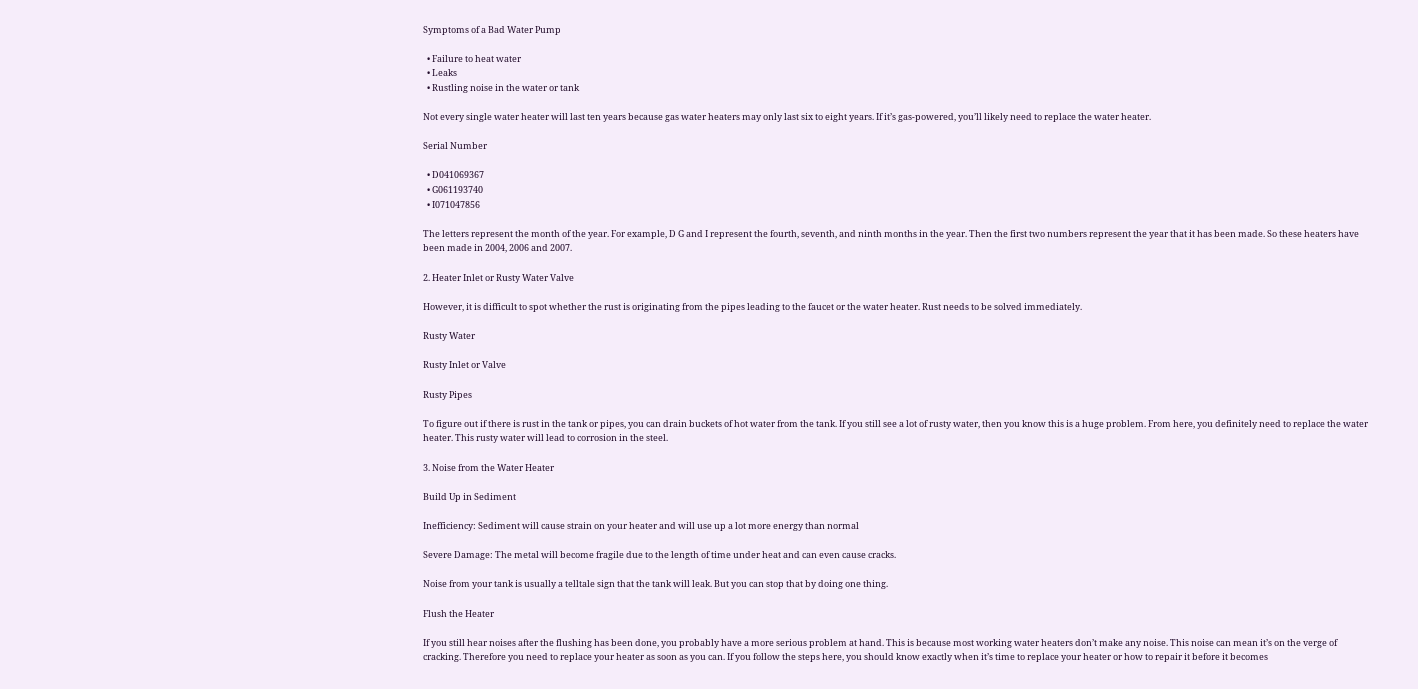Symptoms of a Bad Water Pump

  • Failure to heat water
  • Leaks
  • Rustling noise in the water or tank

Not every single water heater will last ten years because gas water heaters may only last six to eight years. If it’s gas-powered, you’ll likely need to replace the water heater.

Serial Number

  • D041069367
  • G061193740
  • I071047856

The letters represent the month of the year. For example, D G and I represent the fourth, seventh, and ninth months in the year. Then the first two numbers represent the year that it has been made. So these heaters have been made in 2004, 2006 and 2007.

2. Heater Inlet or Rusty Water Valve

However, it is difficult to spot whether the rust is originating from the pipes leading to the faucet or the water heater. Rust needs to be solved immediately.

Rusty Water

Rusty Inlet or Valve

Rusty Pipes

To figure out if there is rust in the tank or pipes, you can drain buckets of hot water from the tank. If you still see a lot of rusty water, then you know this is a huge problem. From here, you definitely need to replace the water heater. This rusty water will lead to corrosion in the steel.

3. Noise from the Water Heater

Build Up in Sediment

Inefficiency: Sediment will cause strain on your heater and will use up a lot more energy than normal

Severe Damage: The metal will become fragile due to the length of time under heat and can even cause cracks.

Noise from your tank is usually a telltale sign that the tank will leak. But you can stop that by doing one thing.

Flush the Heater

If you still hear noises after the flushing has been done, you probably have a more serious problem at hand. This is because most working water heaters don’t make any noise. This noise can mean it’s on the verge of cracking. Therefore you need to replace your heater as soon as you can. If you follow the steps here, you should know exactly when it’s time to replace your heater or how to repair it before it becomes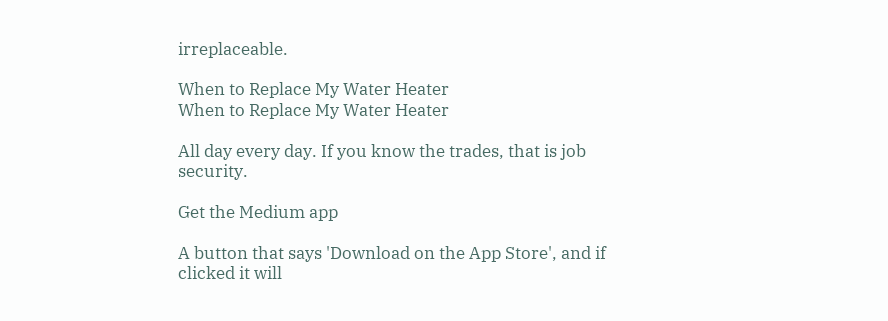irreplaceable.

When to Replace My Water Heater
When to Replace My Water Heater

All day every day. If you know the trades, that is job security.

Get the Medium app

A button that says 'Download on the App Store', and if clicked it will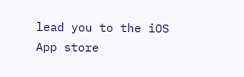lead you to the iOS App store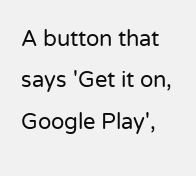A button that says 'Get it on, Google Play',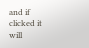and if clicked it will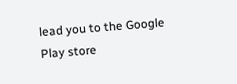lead you to the Google Play store